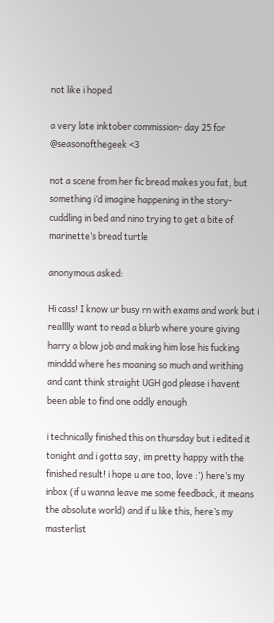not like i hoped

a very late inktober commission- day 25 for @seasonofthegeek <3

not a scene from her fic bread makes you fat, but something i’d imagine happening in the story- cuddling in bed and nino trying to get a bite of marinette’s bread turtle

anonymous asked:

Hi cass! I know ur busy rn with exams and work but i realllly want to read a blurb where youre giving harry a blow job and making him lose his fucking minddd where hes moaning so much and writhing and cant think straight UGH god please i havent been able to find one oddly enough

i technically finished this on thursday but i edited it tonight and i gotta say, im pretty happy with the finished result! i hope u are too, love :’) here’s my inbox (if u wanna leave me some feedback, it means the absolute world) and if u like this, here’s my masterlist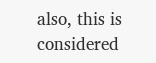also, this is considered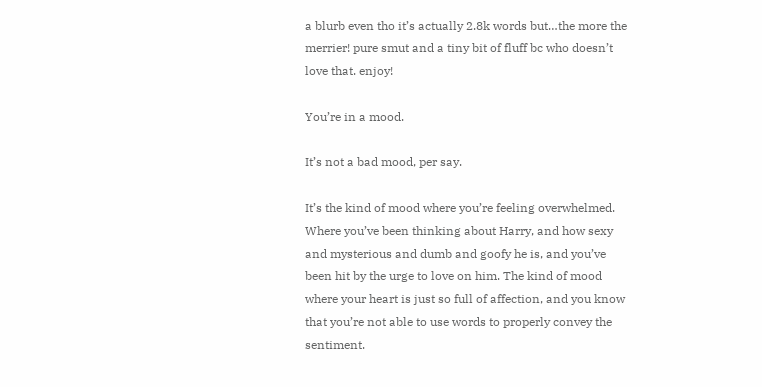a blurb even tho it’s actually 2.8k words but…the more the merrier! pure smut and a tiny bit of fluff bc who doesn’t love that. enjoy!

You’re in a mood.

It’s not a bad mood, per say.

It’s the kind of mood where you’re feeling overwhelmed. Where you’ve been thinking about Harry, and how sexy and mysterious and dumb and goofy he is, and you’ve been hit by the urge to love on him. The kind of mood where your heart is just so full of affection, and you know that you’re not able to use words to properly convey the sentiment.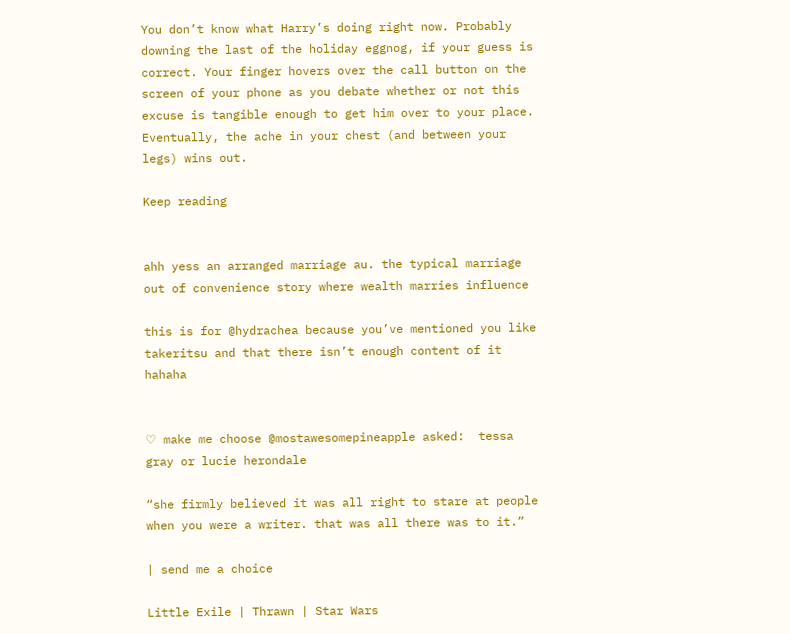You don’t know what Harry’s doing right now. Probably downing the last of the holiday eggnog, if your guess is correct. Your finger hovers over the call button on the screen of your phone as you debate whether or not this excuse is tangible enough to get him over to your place. Eventually, the ache in your chest (and between your legs) wins out.

Keep reading


ahh yess an arranged marriage au. the typical marriage out of convenience story where wealth marries influence

this is for @hydrachea because you’ve mentioned you like takeritsu and that there isn’t enough content of it hahaha


♡ make me choose @mostawesomepineapple asked:  tessa gray or lucie herondale

“she firmly believed it was all right to stare at people when you were a writer. that was all there was to it.”

| send me a choice

Little Exile | Thrawn | Star Wars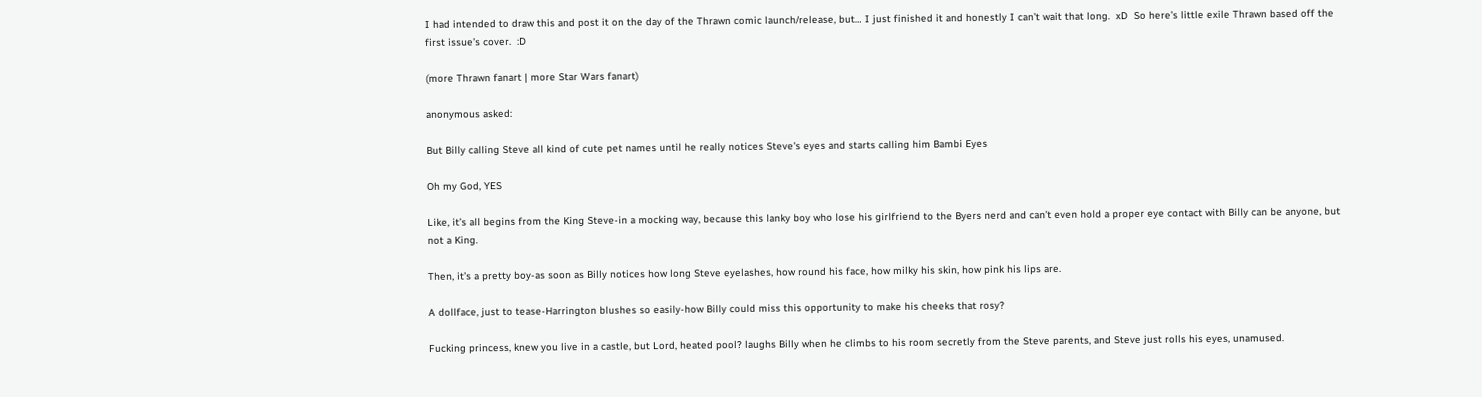I had intended to draw this and post it on the day of the Thrawn comic launch/release, but… I just finished it and honestly I can’t wait that long.  xD  So here’s little exile Thrawn based off the first issue’s cover.  :D

(more Thrawn fanart | more Star Wars fanart)

anonymous asked:

But Billy calling Steve all kind of cute pet names until he really notices Steve's eyes and starts calling him Bambi Eyes

Oh my God, YES

Like, it’s all begins from the King Steve-in a mocking way, because this lanky boy who lose his girlfriend to the Byers nerd and can’t even hold a proper eye contact with Billy can be anyone, but not a King.

Then, it’s a pretty boy-as soon as Billy notices how long Steve eyelashes, how round his face, how milky his skin, how pink his lips are.

A dollface, just to tease-Harrington blushes so easily-how Billy could miss this opportunity to make his cheeks that rosy?

Fucking princess, knew you live in a castle, but Lord, heated pool? laughs Billy when he climbs to his room secretly from the Steve parents, and Steve just rolls his eyes, unamused.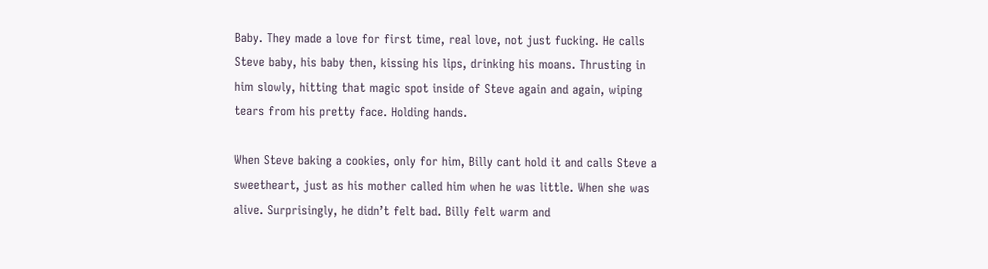Baby. They made a love for first time, real love, not just fucking. He calls Steve baby, his baby then, kissing his lips, drinking his moans. Thrusting in him slowly, hitting that magic spot inside of Steve again and again, wiping tears from his pretty face. Holding hands.

When Steve baking a cookies, only for him, Billy cant hold it and calls Steve a sweetheart, just as his mother called him when he was little. When she was alive. Surprisingly, he didn’t felt bad. Billy felt warm and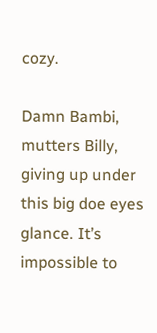cozy.

Damn Bambi, mutters Billy, giving up under this big doe eyes glance. It’s impossible to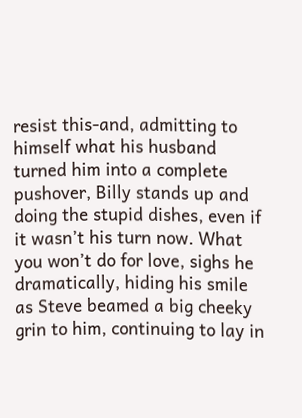resist this-and, admitting to himself what his husband turned him into a complete pushover, Billy stands up and doing the stupid dishes, even if it wasn’t his turn now. What you won’t do for love, sighs he dramatically, hiding his smile as Steve beamed a big cheeky grin to him, continuing to lay in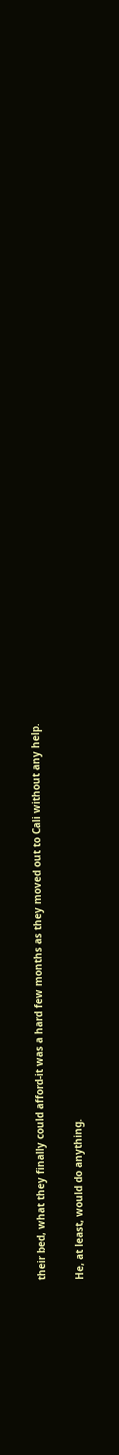their bed, what they finally could afford-it was a hard few months as they moved out to Cali without any help.

He, at least, would do anything.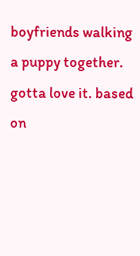boyfriends walking a puppy together. gotta love it. based on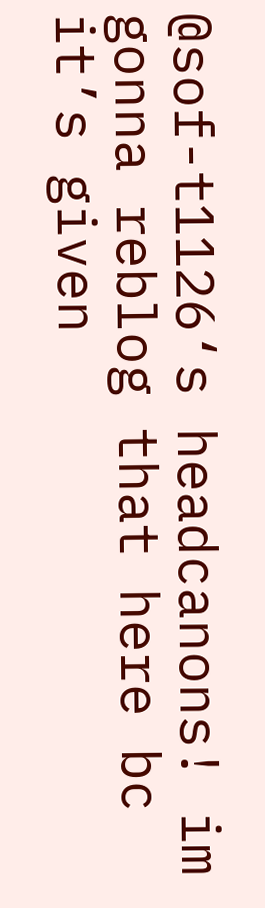@sof-t1126‘s headcanons! im gonna reblog that here bc it’s given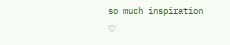so much inspiration ♡